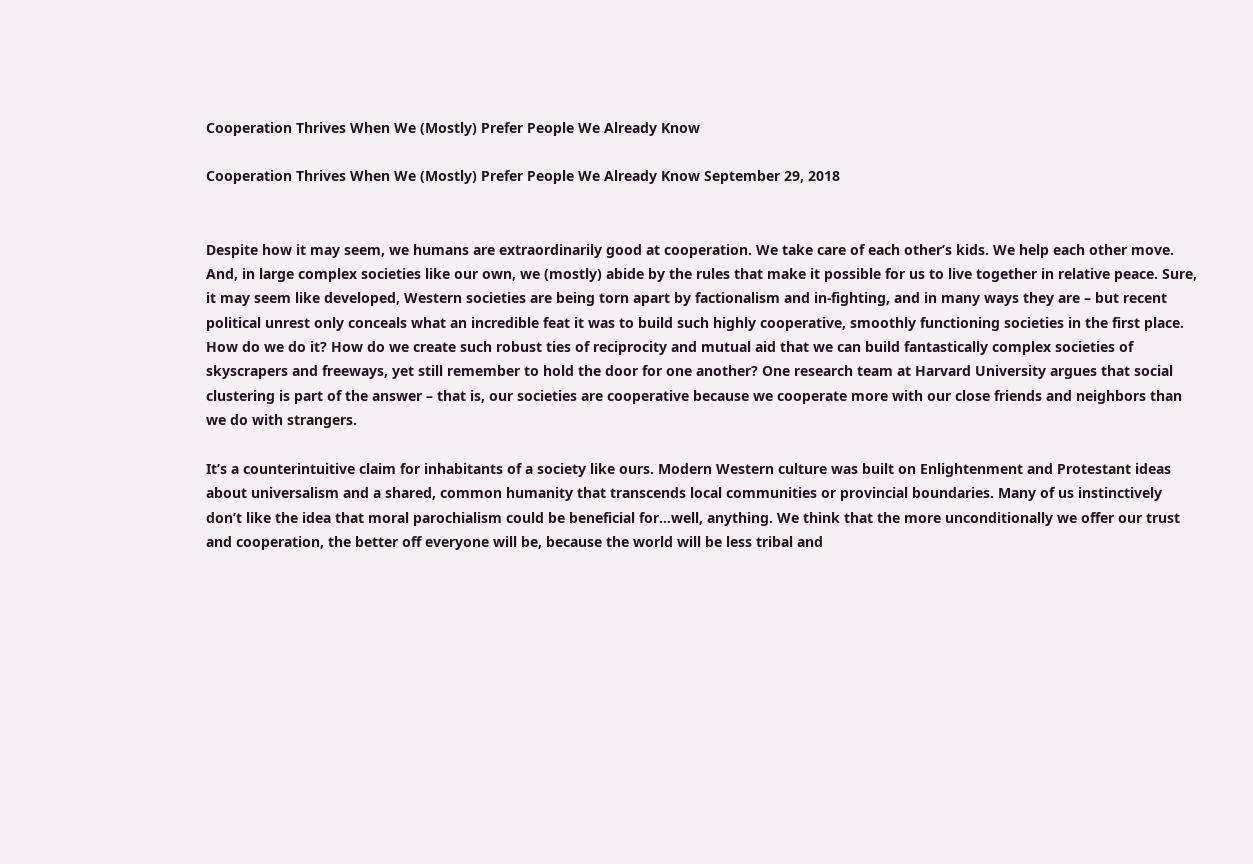Cooperation Thrives When We (Mostly) Prefer People We Already Know

Cooperation Thrives When We (Mostly) Prefer People We Already Know September 29, 2018


Despite how it may seem, we humans are extraordinarily good at cooperation. We take care of each other’s kids. We help each other move. And, in large complex societies like our own, we (mostly) abide by the rules that make it possible for us to live together in relative peace. Sure, it may seem like developed, Western societies are being torn apart by factionalism and in-fighting, and in many ways they are – but recent political unrest only conceals what an incredible feat it was to build such highly cooperative, smoothly functioning societies in the first place. How do we do it? How do we create such robust ties of reciprocity and mutual aid that we can build fantastically complex societies of skyscrapers and freeways, yet still remember to hold the door for one another? One research team at Harvard University argues that social clustering is part of the answer – that is, our societies are cooperative because we cooperate more with our close friends and neighbors than we do with strangers.

It’s a counterintuitive claim for inhabitants of a society like ours. Modern Western culture was built on Enlightenment and Protestant ideas about universalism and a shared, common humanity that transcends local communities or provincial boundaries. Many of us instinctively don’t like the idea that moral parochialism could be beneficial for…well, anything. We think that the more unconditionally we offer our trust and cooperation, the better off everyone will be, because the world will be less tribal and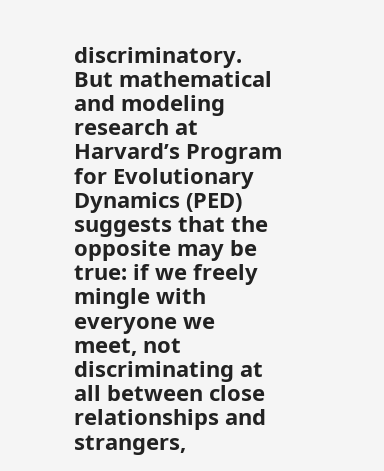discriminatory. But mathematical and modeling research at Harvard’s Program for Evolutionary Dynamics (PED) suggests that the opposite may be true: if we freely mingle with everyone we meet, not discriminating at all between close relationships and strangers,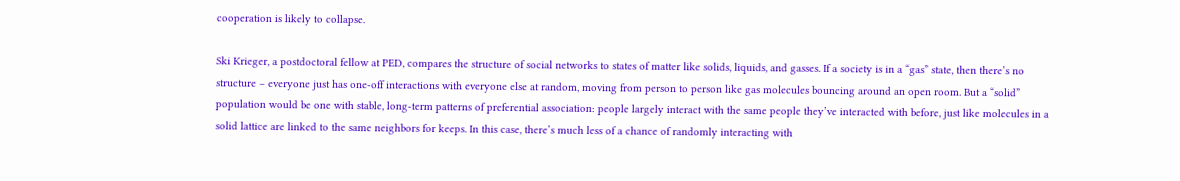cooperation is likely to collapse.

Ski Krieger, a postdoctoral fellow at PED, compares the structure of social networks to states of matter like solids, liquids, and gasses. If a society is in a “gas” state, then there’s no structure – everyone just has one-off interactions with everyone else at random, moving from person to person like gas molecules bouncing around an open room. But a “solid” population would be one with stable, long-term patterns of preferential association: people largely interact with the same people they’ve interacted with before, just like molecules in a solid lattice are linked to the same neighbors for keeps. In this case, there’s much less of a chance of randomly interacting with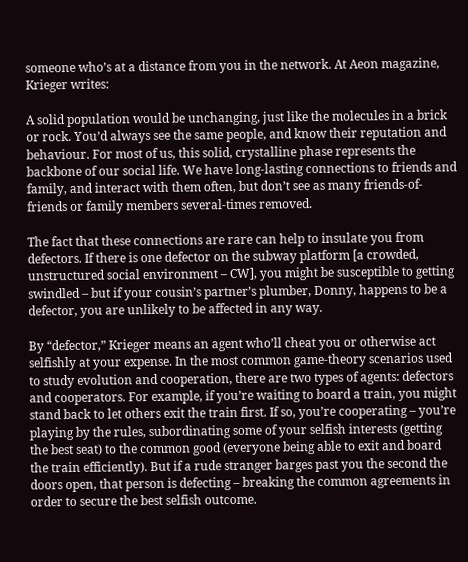someone who’s at a distance from you in the network. At Aeon magazine, Krieger writes:

A solid population would be unchanging, just like the molecules in a brick or rock. You’d always see the same people, and know their reputation and behaviour. For most of us, this solid, crystalline phase represents the backbone of our social life. We have long-lasting connections to friends and family, and interact with them often, but don’t see as many friends-of-friends or family members several-times removed.

The fact that these connections are rare can help to insulate you from defectors. If there is one defector on the subway platform [a crowded, unstructured social environment – CW], you might be susceptible to getting swindled – but if your cousin’s partner’s plumber, Donny, happens to be a defector, you are unlikely to be affected in any way.

By “defector,” Krieger means an agent who’ll cheat you or otherwise act selfishly at your expense. In the most common game-theory scenarios used to study evolution and cooperation, there are two types of agents: defectors and cooperators. For example, if you’re waiting to board a train, you might stand back to let others exit the train first. If so, you’re cooperating – you’re playing by the rules, subordinating some of your selfish interests (getting the best seat) to the common good (everyone being able to exit and board the train efficiently). But if a rude stranger barges past you the second the doors open, that person is defecting – breaking the common agreements in order to secure the best selfish outcome.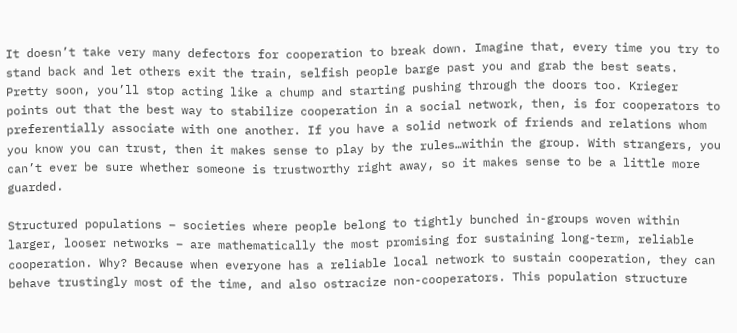It doesn’t take very many defectors for cooperation to break down. Imagine that, every time you try to stand back and let others exit the train, selfish people barge past you and grab the best seats. Pretty soon, you’ll stop acting like a chump and starting pushing through the doors too. Krieger points out that the best way to stabilize cooperation in a social network, then, is for cooperators to preferentially associate with one another. If you have a solid network of friends and relations whom you know you can trust, then it makes sense to play by the rules…within the group. With strangers, you can’t ever be sure whether someone is trustworthy right away, so it makes sense to be a little more guarded.

Structured populations – societies where people belong to tightly bunched in-groups woven within larger, looser networks – are mathematically the most promising for sustaining long-term, reliable cooperation. Why? Because when everyone has a reliable local network to sustain cooperation, they can behave trustingly most of the time, and also ostracize non-cooperators. This population structure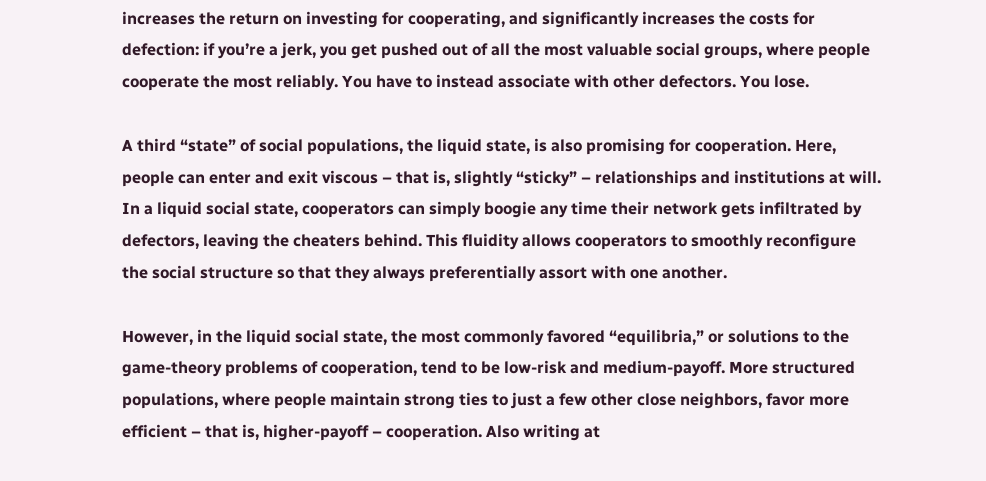increases the return on investing for cooperating, and significantly increases the costs for defection: if you’re a jerk, you get pushed out of all the most valuable social groups, where people cooperate the most reliably. You have to instead associate with other defectors. You lose.

A third “state” of social populations, the liquid state, is also promising for cooperation. Here, people can enter and exit viscous – that is, slightly “sticky” – relationships and institutions at will. In a liquid social state, cooperators can simply boogie any time their network gets infiltrated by defectors, leaving the cheaters behind. This fluidity allows cooperators to smoothly reconfigure the social structure so that they always preferentially assort with one another.

However, in the liquid social state, the most commonly favored “equilibria,” or solutions to the game-theory problems of cooperation, tend to be low-risk and medium-payoff. More structured populations, where people maintain strong ties to just a few other close neighbors, favor more efficient – that is, higher-payoff – cooperation. Also writing at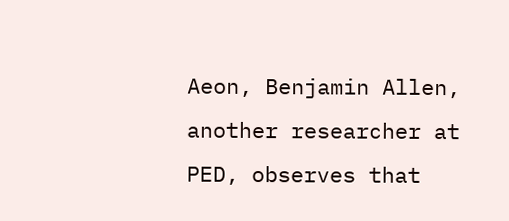Aeon, Benjamin Allen, another researcher at PED, observes that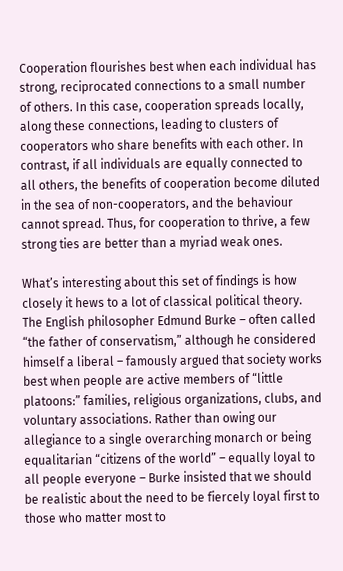Cooperation flourishes best when each individual has strong, reciprocated connections to a small number of others. In this case, cooperation spreads locally, along these connections, leading to clusters of cooperators who share benefits with each other. In contrast, if all individuals are equally connected to all others, the benefits of cooperation become diluted in the sea of non-cooperators, and the behaviour cannot spread. Thus, for cooperation to thrive, a few strong ties are better than a myriad weak ones.

What’s interesting about this set of findings is how closely it hews to a lot of classical political theory. The English philosopher Edmund Burke – often called “the father of conservatism,” although he considered himself a liberal – famously argued that society works best when people are active members of “little platoons:” families, religious organizations, clubs, and voluntary associations. Rather than owing our allegiance to a single overarching monarch or being equalitarian “citizens of the world” – equally loyal to all people everyone – Burke insisted that we should be realistic about the need to be fiercely loyal first to those who matter most to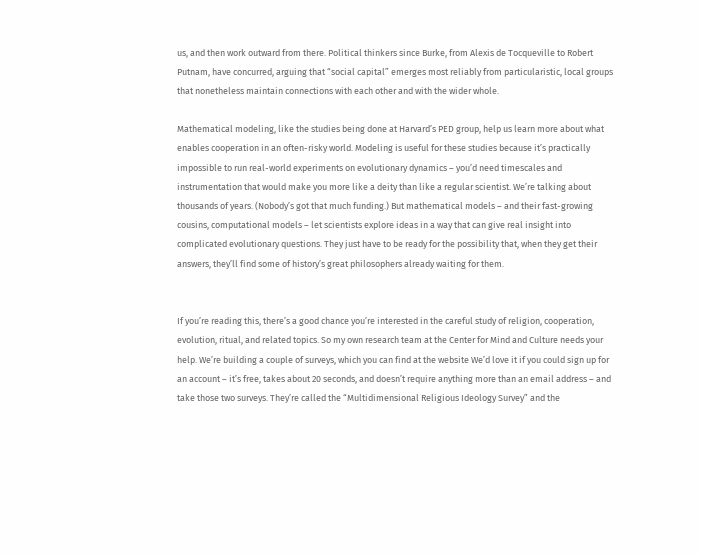us, and then work outward from there. Political thinkers since Burke, from Alexis de Tocqueville to Robert Putnam, have concurred, arguing that “social capital” emerges most reliably from particularistic, local groups that nonetheless maintain connections with each other and with the wider whole.

Mathematical modeling, like the studies being done at Harvard’s PED group, help us learn more about what enables cooperation in an often-risky world. Modeling is useful for these studies because it’s practically impossible to run real-world experiments on evolutionary dynamics – you’d need timescales and instrumentation that would make you more like a deity than like a regular scientist. We’re talking about thousands of years. (Nobody’s got that much funding.) But mathematical models – and their fast-growing cousins, computational models – let scientists explore ideas in a way that can give real insight into complicated evolutionary questions. They just have to be ready for the possibility that, when they get their answers, they’ll find some of history’s great philosophers already waiting for them.


If you’re reading this, there’s a good chance you’re interested in the careful study of religion, cooperation, evolution, ritual, and related topics. So my own research team at the Center for Mind and Culture needs your help. We’re building a couple of surveys, which you can find at the website We’d love it if you could sign up for an account – it’s free, takes about 20 seconds, and doesn’t require anything more than an email address – and take those two surveys. They’re called the “Multidimensional Religious Ideology Survey” and the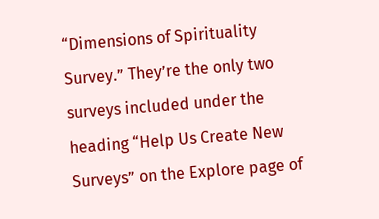“Dimensions of Spirituality Survey.” They’re the only two surveys included under the heading “Help Us Create New Surveys” on the Explore page of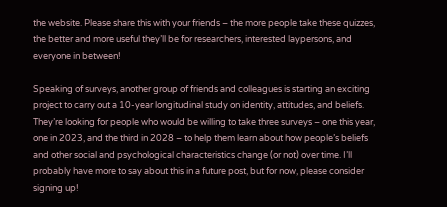the website. Please share this with your friends – the more people take these quizzes, the better and more useful they’ll be for researchers, interested laypersons, and everyone in between!

Speaking of surveys, another group of friends and colleagues is starting an exciting project to carry out a 10-year longitudinal study on identity, attitudes, and beliefs. They’re looking for people who would be willing to take three surveys – one this year, one in 2023, and the third in 2028 – to help them learn about how people’s beliefs and other social and psychological characteristics change (or not) over time. I’ll probably have more to say about this in a future post, but for now, please consider signing up!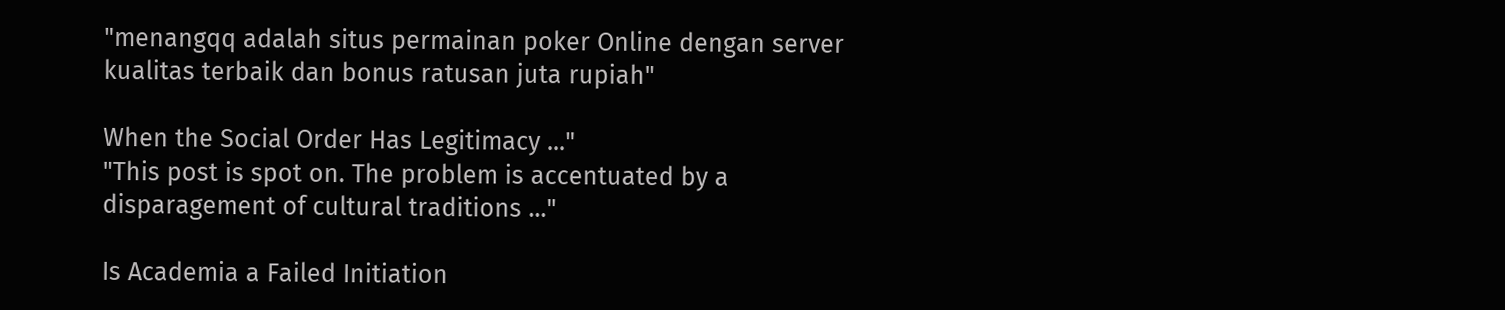"menangqq adalah situs permainan poker Online dengan server kualitas terbaik dan bonus ratusan juta rupiah"

When the Social Order Has Legitimacy ..."
"This post is spot on. The problem is accentuated by a disparagement of cultural traditions ..."

Is Academia a Failed Initiation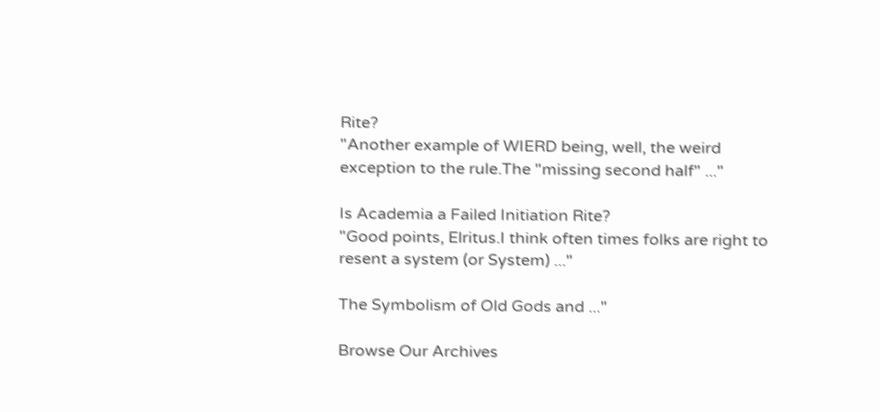Rite?
"Another example of WIERD being, well, the weird exception to the rule.The "missing second half" ..."

Is Academia a Failed Initiation Rite?
"Good points, Elritus.I think often times folks are right to resent a system (or System) ..."

The Symbolism of Old Gods and ..."

Browse Our Archives